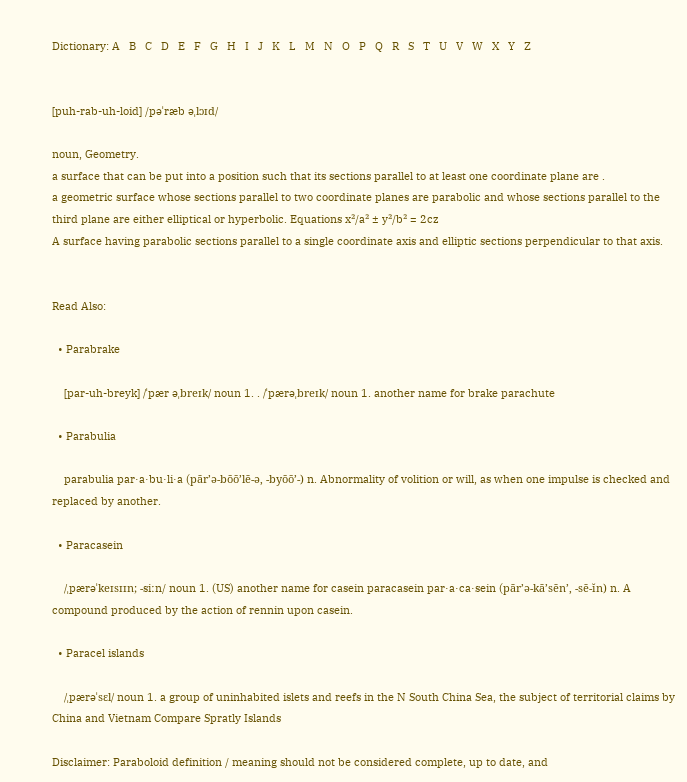Dictionary: A   B   C   D   E   F   G   H   I   J   K   L   M   N   O   P   Q   R   S   T   U   V   W   X   Y   Z


[puh-rab-uh-loid] /pəˈræb əˌlɔɪd/

noun, Geometry.
a surface that can be put into a position such that its sections parallel to at least one coordinate plane are .
a geometric surface whose sections parallel to two coordinate planes are parabolic and whose sections parallel to the third plane are either elliptical or hyperbolic. Equations x²/a² ± y²/b² = 2cz
A surface having parabolic sections parallel to a single coordinate axis and elliptic sections perpendicular to that axis.


Read Also:

  • Parabrake

    [par-uh-breyk] /ˈpær əˌbreɪk/ noun 1. . /ˈpærəˌbreɪk/ noun 1. another name for brake parachute

  • Parabulia

    parabulia par·a·bu·li·a (pār’ə-bōō’lē-ə, -byōō’-) n. Abnormality of volition or will, as when one impulse is checked and replaced by another.

  • Paracasein

    /ˌpærəˈkeɪsɪɪn; -siːn/ noun 1. (US) another name for casein paracasein par·a·ca·sein (pār’ə-kā’sēn’, -sē-ĭn) n. A compound produced by the action of rennin upon casein.

  • Paracel islands

    /ˌpærəˈsɛl/ noun 1. a group of uninhabited islets and reefs in the N South China Sea, the subject of territorial claims by China and Vietnam Compare Spratly Islands

Disclaimer: Paraboloid definition / meaning should not be considered complete, up to date, and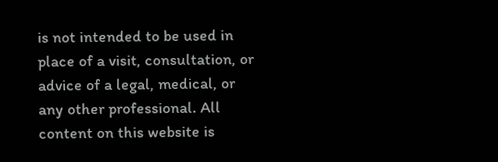is not intended to be used in place of a visit, consultation, or advice of a legal, medical, or any other professional. All content on this website is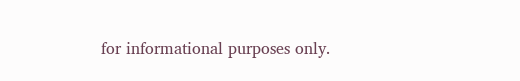for informational purposes only.